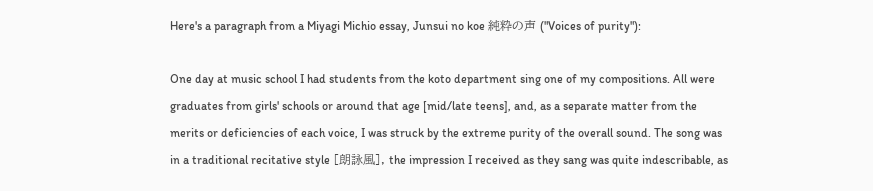Here's a paragraph from a Miyagi Michio essay, Junsui no koe 純粋の声 ("Voices of purity"):

One day at music school I had students from the koto department sing one of my compositions. All were graduates from girls' schools or around that age [mid/late teens], and, as a separate matter from the merits or deficiencies of each voice, I was struck by the extreme purity of the overall sound. The song was in a traditional recitative style [朗詠風], the impression I received as they sang was quite indescribable, as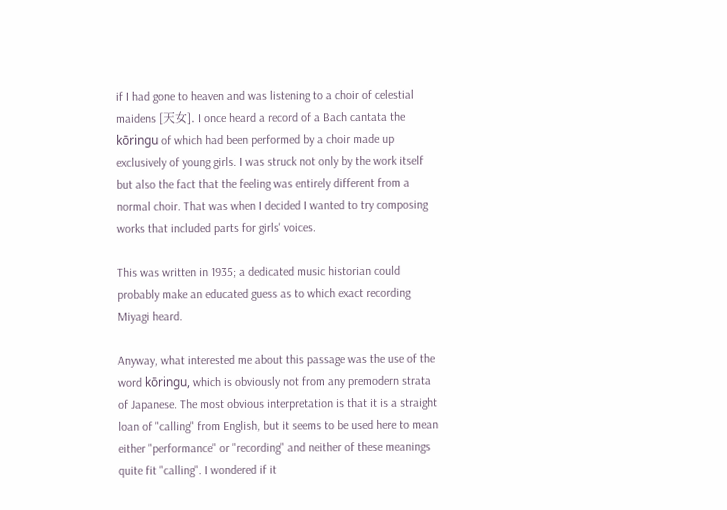if I had gone to heaven and was listening to a choir of celestial maidens [天女]. I once heard a record of a Bach cantata the kōringu of which had been performed by a choir made up exclusively of young girls. I was struck not only by the work itself but also the fact that the feeling was entirely different from a normal choir. That was when I decided I wanted to try composing works that included parts for girls' voices.

This was written in 1935; a dedicated music historian could probably make an educated guess as to which exact recording Miyagi heard.

Anyway, what interested me about this passage was the use of the word kōringu, which is obviously not from any premodern strata of Japanese. The most obvious interpretation is that it is a straight loan of "calling" from English, but it seems to be used here to mean either "performance" or "recording" and neither of these meanings quite fit "calling". I wondered if it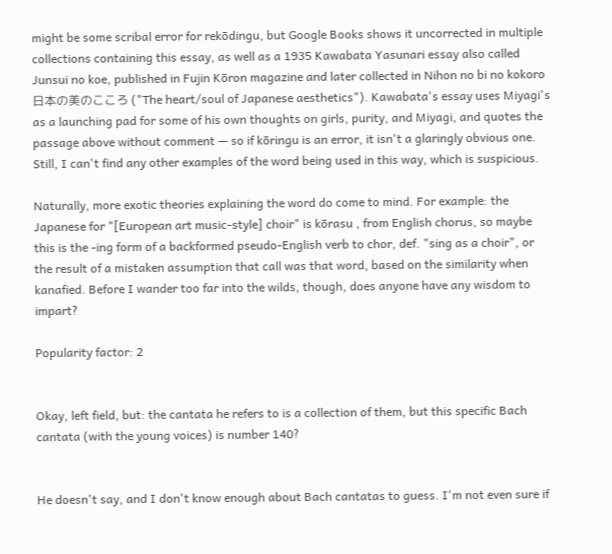might be some scribal error for rekōdingu, but Google Books shows it uncorrected in multiple collections containing this essay, as well as a 1935 Kawabata Yasunari essay also called Junsui no koe, published in Fujin Kōron magazine and later collected in Nihon no bi no kokoro 日本の美のこころ ("The heart/soul of Japanese aesthetics"). Kawabata's essay uses Miyagi's as a launching pad for some of his own thoughts on girls, purity, and Miyagi, and quotes the passage above without comment — so if kōringu is an error, it isn't a glaringly obvious one. Still, I can't find any other examples of the word being used in this way, which is suspicious.

Naturally, more exotic theories explaining the word do come to mind. For example: the Japanese for "[European art music-style] choir" is kōrasu , from English chorus, so maybe this is the -ing form of a backformed pseudo-English verb to chor, def. "sing as a choir", or the result of a mistaken assumption that call was that word, based on the similarity when kanafied. Before I wander too far into the wilds, though, does anyone have any wisdom to impart?

Popularity factor: 2


Okay, left field, but: the cantata he refers to is a collection of them, but this specific Bach cantata (with the young voices) is number 140?


He doesn't say, and I don't know enough about Bach cantatas to guess. I'm not even sure if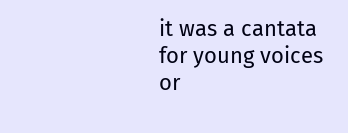it was a cantata for young voices or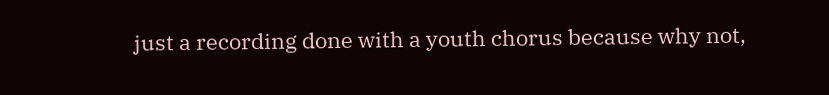just a recording done with a youth chorus because why not,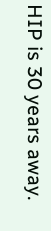HIP is 30 years away.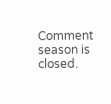Comment season is closed.